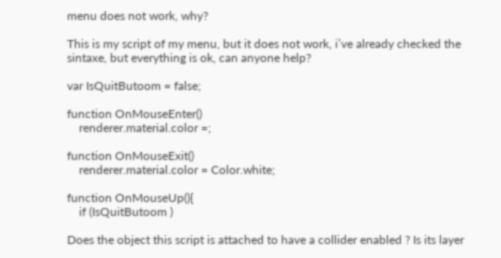menu does not work, why?

This is my script of my menu, but it does not work, i’ve already checked the sintaxe, but everything is ok, can anyone help?

var IsQuitButoom = false;

function OnMouseEnter()
    renderer.material.color =;

function OnMouseExit()
    renderer.material.color = Color.white;

function OnMouseUp(){
    if (IsQuitButoom )

Does the object this script is attached to have a collider enabled ? Is its layer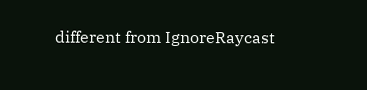different from IgnoreRaycast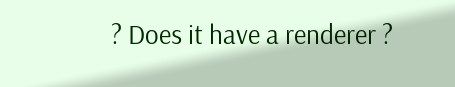? Does it have a renderer ?